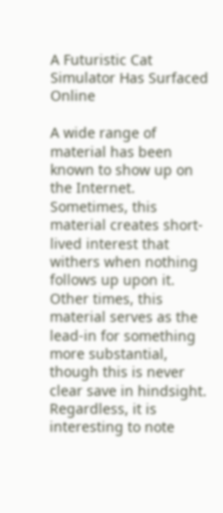A Futuristic Cat Simulator Has Surfaced Online

A wide range of material has been known to show up on the Internet. Sometimes, this material creates short-lived interest that withers when nothing follows up upon it. Other times, this material serves as the lead-in for something more substantial, though this is never clear save in hindsight. Regardless, it is interesting to note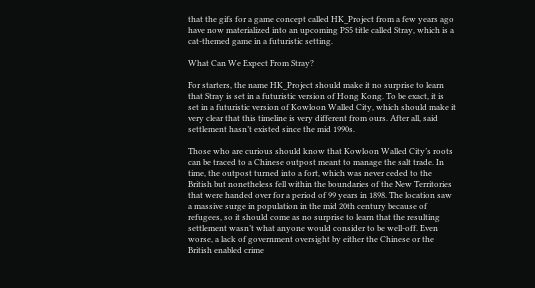that the gifs for a game concept called HK_Project from a few years ago have now materialized into an upcoming PS5 title called Stray, which is a cat-themed game in a futuristic setting.

What Can We Expect From Stray?

For starters, the name HK_Project should make it no surprise to learn that Stray is set in a futuristic version of Hong Kong. To be exact, it is set in a futuristic version of Kowloon Walled City, which should make it very clear that this timeline is very different from ours. After all, said settlement hasn’t existed since the mid 1990s.

Those who are curious should know that Kowloon Walled City’s roots can be traced to a Chinese outpost meant to manage the salt trade. In time, the outpost turned into a fort, which was never ceded to the British but nonetheless fell within the boundaries of the New Territories that were handed over for a period of 99 years in 1898. The location saw a massive surge in population in the mid 20th century because of refugees, so it should come as no surprise to learn that the resulting settlement wasn’t what anyone would consider to be well-off. Even worse, a lack of government oversight by either the Chinese or the British enabled crime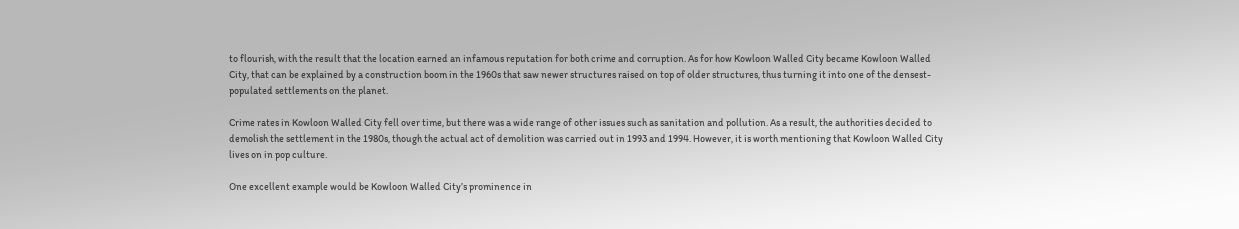to flourish, with the result that the location earned an infamous reputation for both crime and corruption. As for how Kowloon Walled City became Kowloon Walled City, that can be explained by a construction boom in the 1960s that saw newer structures raised on top of older structures, thus turning it into one of the densest-populated settlements on the planet.

Crime rates in Kowloon Walled City fell over time, but there was a wide range of other issues such as sanitation and pollution. As a result, the authorities decided to demolish the settlement in the 1980s, though the actual act of demolition was carried out in 1993 and 1994. However, it is worth mentioning that Kowloon Walled City lives on in pop culture.

One excellent example would be Kowloon Walled City’s prominence in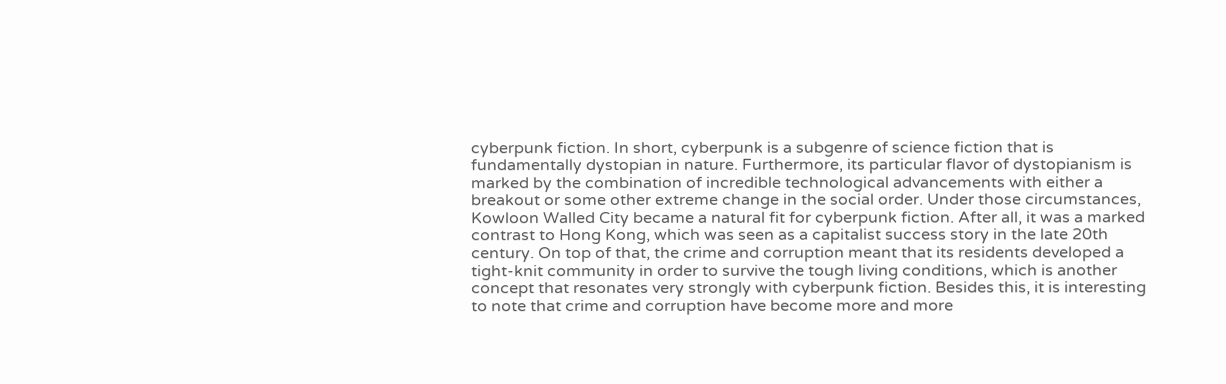cyberpunk fiction. In short, cyberpunk is a subgenre of science fiction that is fundamentally dystopian in nature. Furthermore, its particular flavor of dystopianism is marked by the combination of incredible technological advancements with either a breakout or some other extreme change in the social order. Under those circumstances, Kowloon Walled City became a natural fit for cyberpunk fiction. After all, it was a marked contrast to Hong Kong, which was seen as a capitalist success story in the late 20th century. On top of that, the crime and corruption meant that its residents developed a tight-knit community in order to survive the tough living conditions, which is another concept that resonates very strongly with cyberpunk fiction. Besides this, it is interesting to note that crime and corruption have become more and more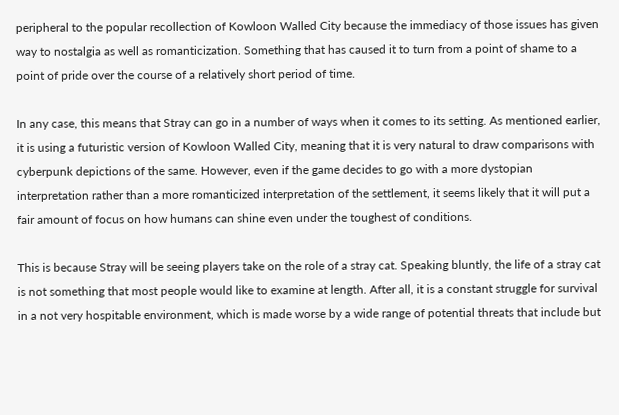peripheral to the popular recollection of Kowloon Walled City because the immediacy of those issues has given way to nostalgia as well as romanticization. Something that has caused it to turn from a point of shame to a point of pride over the course of a relatively short period of time.

In any case, this means that Stray can go in a number of ways when it comes to its setting. As mentioned earlier, it is using a futuristic version of Kowloon Walled City, meaning that it is very natural to draw comparisons with cyberpunk depictions of the same. However, even if the game decides to go with a more dystopian interpretation rather than a more romanticized interpretation of the settlement, it seems likely that it will put a fair amount of focus on how humans can shine even under the toughest of conditions.

This is because Stray will be seeing players take on the role of a stray cat. Speaking bluntly, the life of a stray cat is not something that most people would like to examine at length. After all, it is a constant struggle for survival in a not very hospitable environment, which is made worse by a wide range of potential threats that include but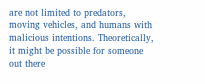are not limited to predators, moving vehicles, and humans with malicious intentions. Theoretically, it might be possible for someone out there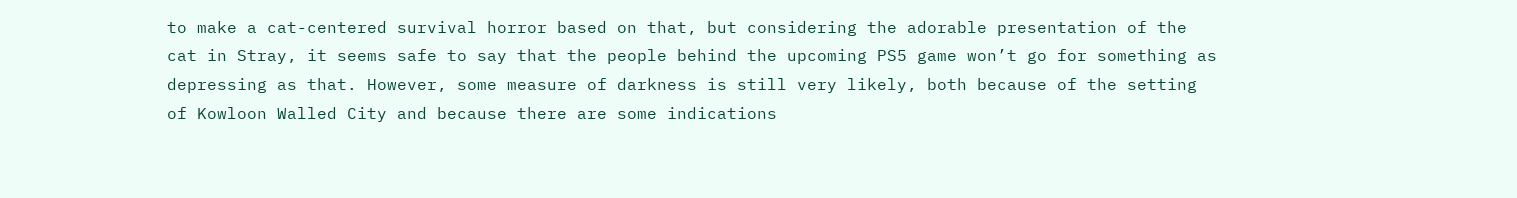to make a cat-centered survival horror based on that, but considering the adorable presentation of the cat in Stray, it seems safe to say that the people behind the upcoming PS5 game won’t go for something as depressing as that. However, some measure of darkness is still very likely, both because of the setting of Kowloon Walled City and because there are some indications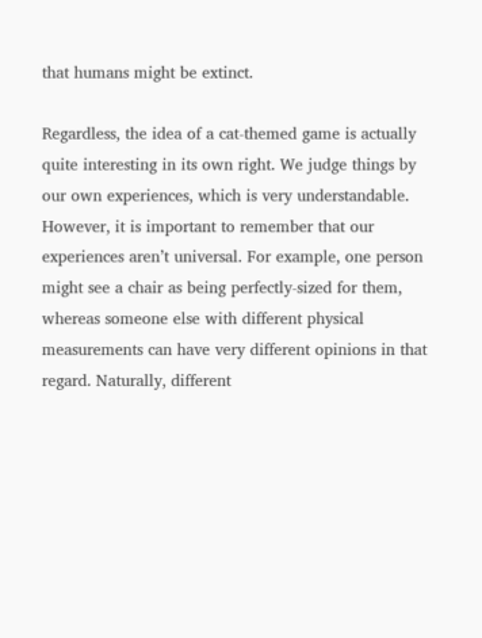that humans might be extinct.

Regardless, the idea of a cat-themed game is actually quite interesting in its own right. We judge things by our own experiences, which is very understandable. However, it is important to remember that our experiences aren’t universal. For example, one person might see a chair as being perfectly-sized for them, whereas someone else with different physical measurements can have very different opinions in that regard. Naturally, different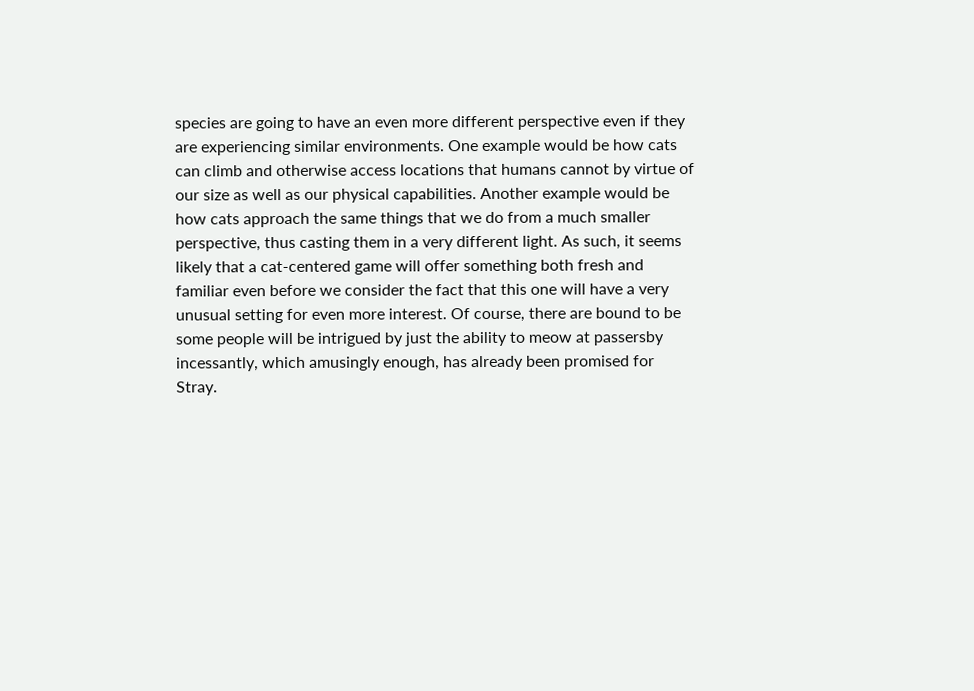species are going to have an even more different perspective even if they are experiencing similar environments. One example would be how cats can climb and otherwise access locations that humans cannot by virtue of our size as well as our physical capabilities. Another example would be how cats approach the same things that we do from a much smaller perspective, thus casting them in a very different light. As such, it seems likely that a cat-centered game will offer something both fresh and familiar even before we consider the fact that this one will have a very unusual setting for even more interest. Of course, there are bound to be some people will be intrigued by just the ability to meow at passersby incessantly, which amusingly enough, has already been promised for Stray.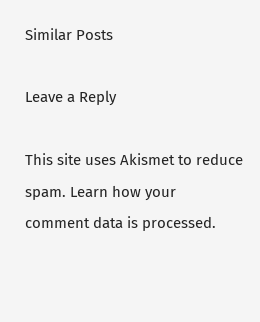Similar Posts

Leave a Reply

This site uses Akismet to reduce spam. Learn how your comment data is processed.